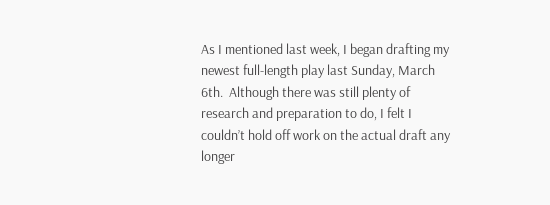As I mentioned last week, I began drafting my newest full-length play last Sunday, March 6th.  Although there was still plenty of research and preparation to do, I felt I couldn’t hold off work on the actual draft any longer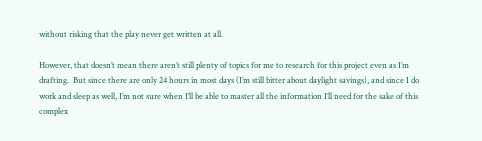without risking that the play never get written at all.

However, that doesn’t mean there aren’t still plenty of topics for me to research for this project even as I’m drafting.  But since there are only 24 hours in most days (I’m still bitter about daylight savings), and since I do work and sleep as well, I’m not sure when I’ll be able to master all the information I’ll need for the sake of this complex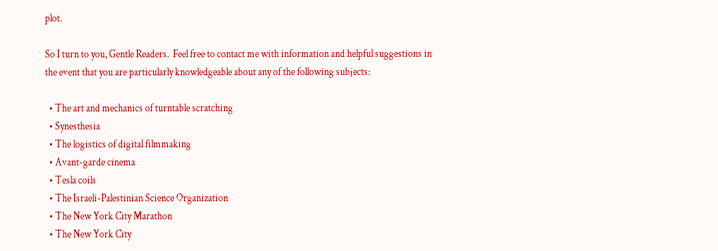plot.

So I turn to you, Gentle Readers.  Feel free to contact me with information and helpful suggestions in the event that you are particularly knowledgeable about any of the following subjects:

  • The art and mechanics of turntable scratching
  • Synesthesia
  • The logistics of digital filmmaking
  • Avant-garde cinema
  • Tesla coils
  • The Israeli-Palestinian Science Organization
  • The New York City Marathon
  • The New York City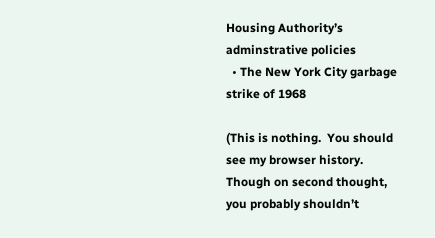Housing Authority’s adminstrative policies
  • The New York City garbage strike of 1968

(This is nothing.  You should see my browser history.  Though on second thought, you probably shouldn’t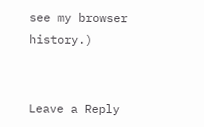see my browser history.)


Leave a Reply